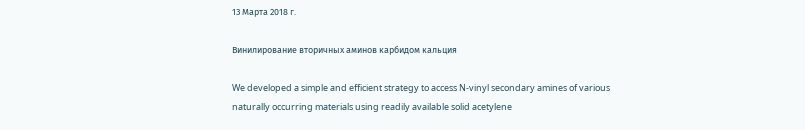13 Марта 2018 г.

Винилирование вторичных аминов карбидом кальция

We developed a simple and efficient strategy to access N-vinyl secondary amines of various naturally occurring materials using readily available solid acetylene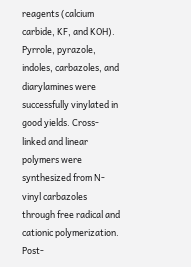reagents (calcium carbide, KF, and KOH). Pyrrole, pyrazole, indoles, carbazoles, and diarylamines were successfully vinylated in good yields. Cross-linked and linear polymers were synthesized from N-vinyl carbazoles through free radical and cationic polymerization. Post-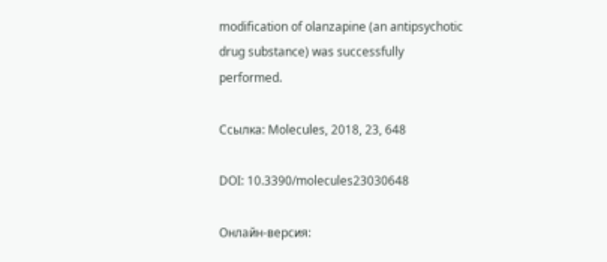modification of olanzapine (an antipsychotic drug substance) was successfully performed.

Ссылка: Molecules, 2018, 23, 648

DOI: 10.3390/molecules23030648

Онлайн-версия: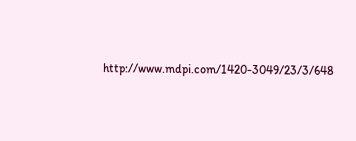http://www.mdpi.com/1420-3049/23/3/648